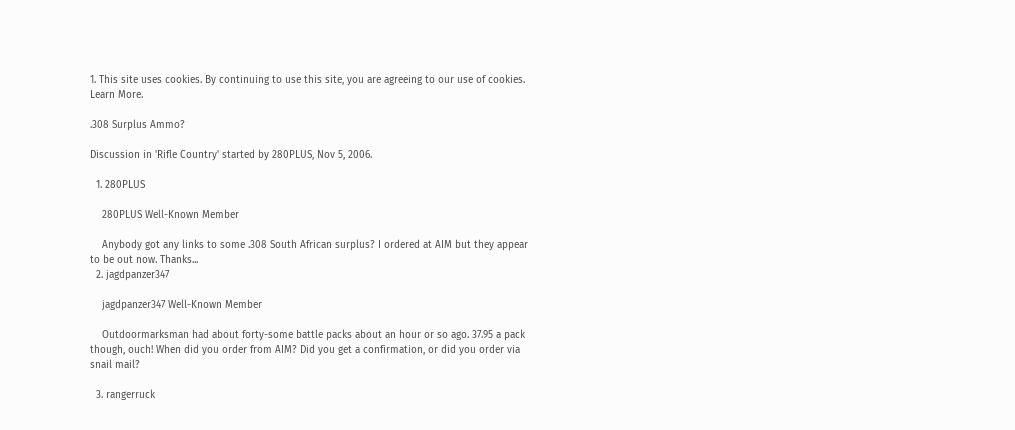1. This site uses cookies. By continuing to use this site, you are agreeing to our use of cookies. Learn More.

.308 Surplus Ammo?

Discussion in 'Rifle Country' started by 280PLUS, Nov 5, 2006.

  1. 280PLUS

    280PLUS Well-Known Member

    Anybody got any links to some .308 South African surplus? I ordered at AIM but they appear to be out now. Thanks...
  2. jagdpanzer347

    jagdpanzer347 Well-Known Member

    Outdoormarksman had about forty-some battle packs about an hour or so ago. 37.95 a pack though, ouch! When did you order from AIM? Did you get a confirmation, or did you order via snail mail?

  3. rangerruck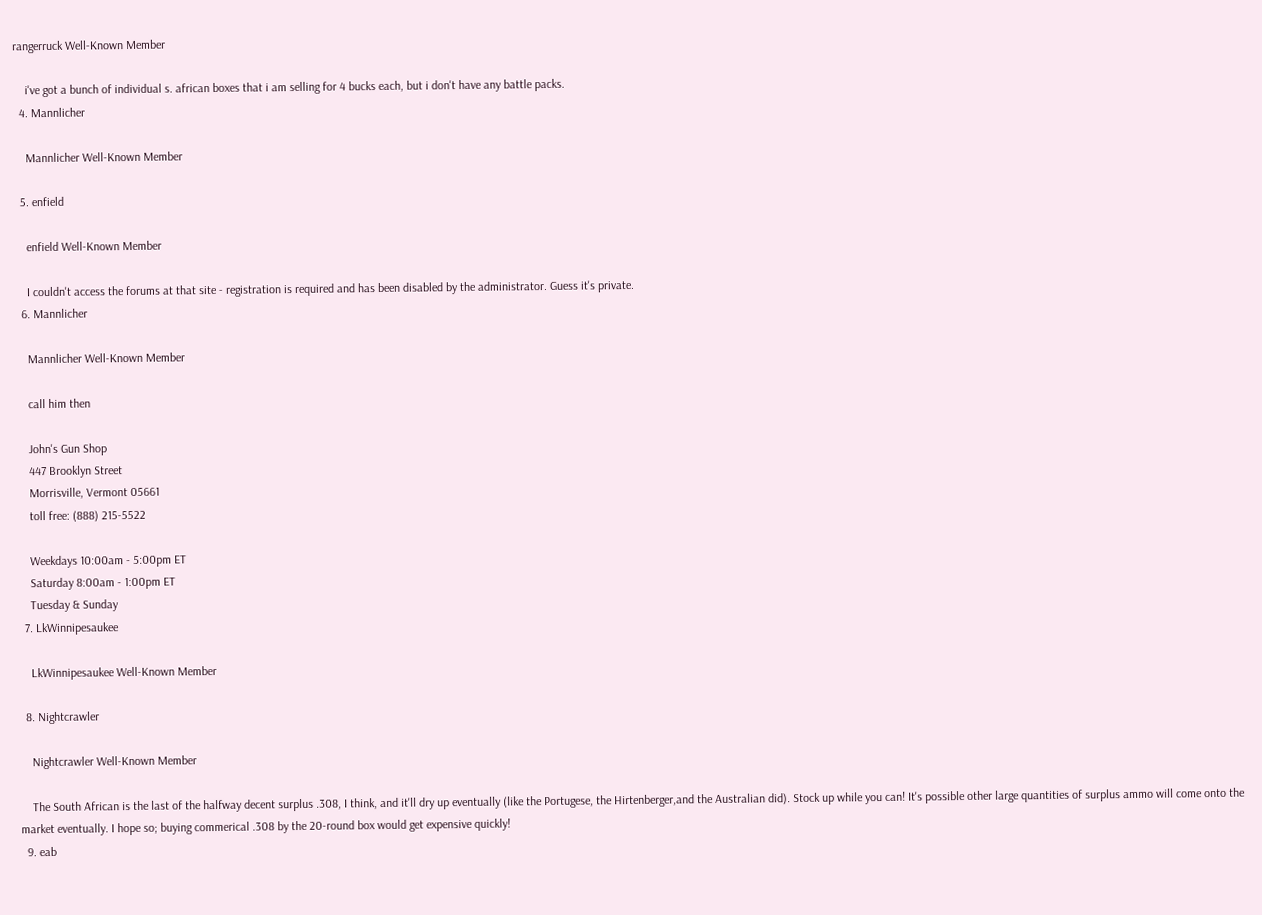rangerruck Well-Known Member

    i've got a bunch of individual s. african boxes that i am selling for 4 bucks each, but i don't have any battle packs.
  4. Mannlicher

    Mannlicher Well-Known Member

  5. enfield

    enfield Well-Known Member

    I couldn't access the forums at that site - registration is required and has been disabled by the administrator. Guess it's private.
  6. Mannlicher

    Mannlicher Well-Known Member

    call him then

    John's Gun Shop
    447 Brooklyn Street
    Morrisville, Vermont 05661
    toll free: (888) 215-5522

    Weekdays 10:00am - 5:00pm ET
    Saturday 8:00am - 1:00pm ET
    Tuesday & Sunday
  7. LkWinnipesaukee

    LkWinnipesaukee Well-Known Member

  8. Nightcrawler

    Nightcrawler Well-Known Member

    The South African is the last of the halfway decent surplus .308, I think, and it'll dry up eventually (like the Portugese, the Hirtenberger,and the Australian did). Stock up while you can! It's possible other large quantities of surplus ammo will come onto the market eventually. I hope so; buying commerical .308 by the 20-round box would get expensive quickly!
  9. eab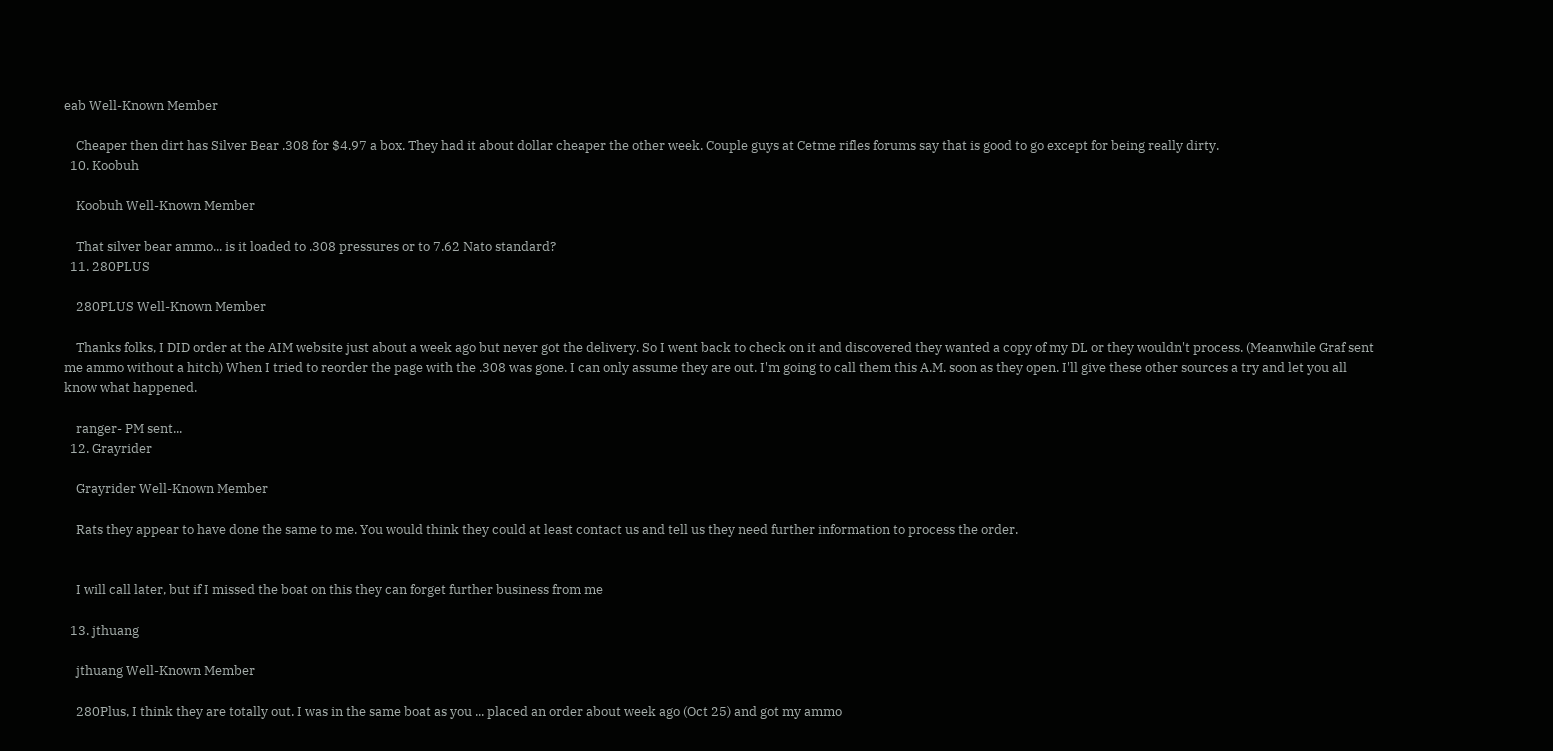eab Well-Known Member

    Cheaper then dirt has Silver Bear .308 for $4.97 a box. They had it about dollar cheaper the other week. Couple guys at Cetme rifles forums say that is good to go except for being really dirty.
  10. Koobuh

    Koobuh Well-Known Member

    That silver bear ammo... is it loaded to .308 pressures or to 7.62 Nato standard?
  11. 280PLUS

    280PLUS Well-Known Member

    Thanks folks, I DID order at the AIM website just about a week ago but never got the delivery. So I went back to check on it and discovered they wanted a copy of my DL or they wouldn't process. (Meanwhile Graf sent me ammo without a hitch) When I tried to reorder the page with the .308 was gone. I can only assume they are out. I'm going to call them this A.M. soon as they open. I'll give these other sources a try and let you all know what happened.

    ranger- PM sent...
  12. Grayrider

    Grayrider Well-Known Member

    Rats they appear to have done the same to me. You would think they could at least contact us and tell us they need further information to process the order.


    I will call later, but if I missed the boat on this they can forget further business from me

  13. jthuang

    jthuang Well-Known Member

    280Plus, I think they are totally out. I was in the same boat as you ... placed an order about week ago (Oct 25) and got my ammo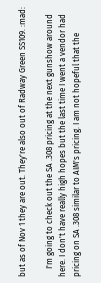but as of Nov 1 they are out. They're also out of Radway Green SS109. :mad:

    I'm going to check out the SA .308 pricing at the next gunshow around here. I don't have really high hopes but the last time I went a vendor had pricing on SA .308 similar to AIM's pricing. I am not hopeful that the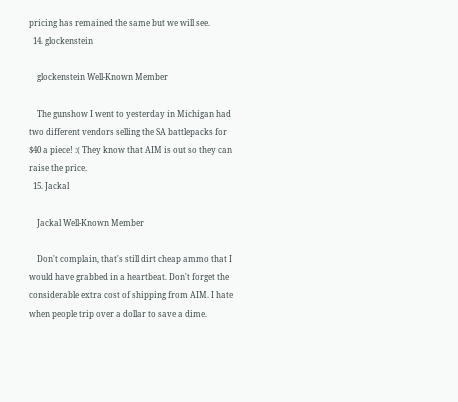pricing has remained the same but we will see.
  14. glockenstein

    glockenstein Well-Known Member

    The gunshow I went to yesterday in Michigan had two different vendors selling the SA battlepacks for $40 a piece! :( They know that AIM is out so they can raise the price.
  15. Jackal

    Jackal Well-Known Member

    Don't complain, that's still dirt cheap ammo that I would have grabbed in a heartbeat. Don't forget the considerable extra cost of shipping from AIM. I hate when people trip over a dollar to save a dime.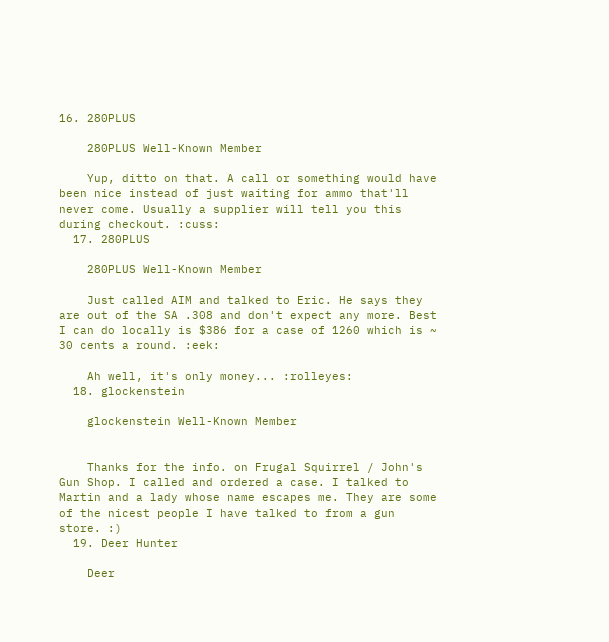16. 280PLUS

    280PLUS Well-Known Member

    Yup, ditto on that. A call or something would have been nice instead of just waiting for ammo that'll never come. Usually a supplier will tell you this during checkout. :cuss:
  17. 280PLUS

    280PLUS Well-Known Member

    Just called AIM and talked to Eric. He says they are out of the SA .308 and don't expect any more. Best I can do locally is $386 for a case of 1260 which is ~ 30 cents a round. :eek:

    Ah well, it's only money... :rolleyes:
  18. glockenstein

    glockenstein Well-Known Member


    Thanks for the info. on Frugal Squirrel / John's Gun Shop. I called and ordered a case. I talked to Martin and a lady whose name escapes me. They are some of the nicest people I have talked to from a gun store. :)
  19. Deer Hunter

    Deer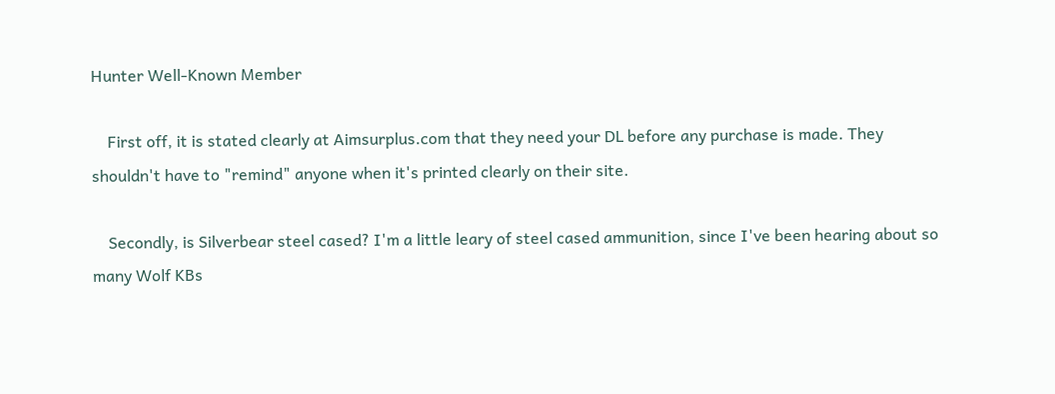Hunter Well-Known Member

    First off, it is stated clearly at Aimsurplus.com that they need your DL before any purchase is made. They shouldn't have to "remind" anyone when it's printed clearly on their site.

    Secondly, is Silverbear steel cased? I'm a little leary of steel cased ammunition, since I've been hearing about so many Wolf KBs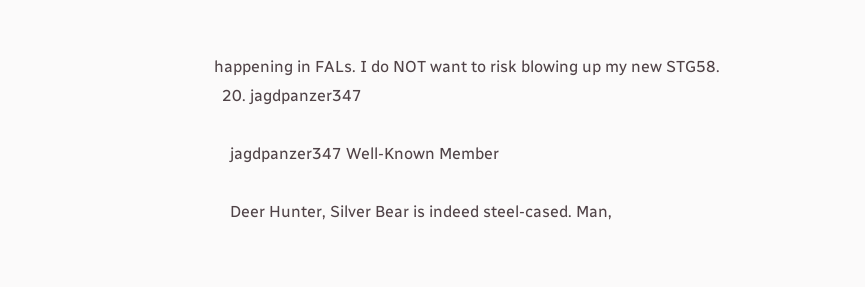happening in FALs. I do NOT want to risk blowing up my new STG58.
  20. jagdpanzer347

    jagdpanzer347 Well-Known Member

    Deer Hunter, Silver Bear is indeed steel-cased. Man,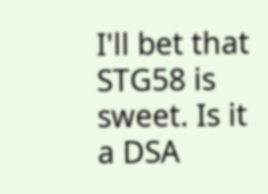I'll bet that STG58 is sweet. Is it a DSA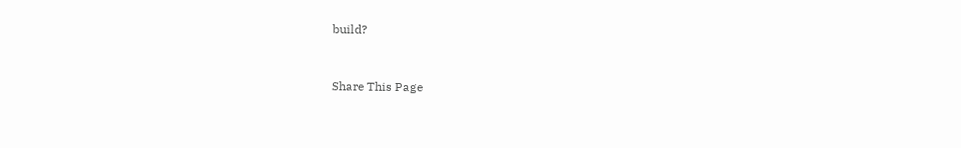build?


Share This Page